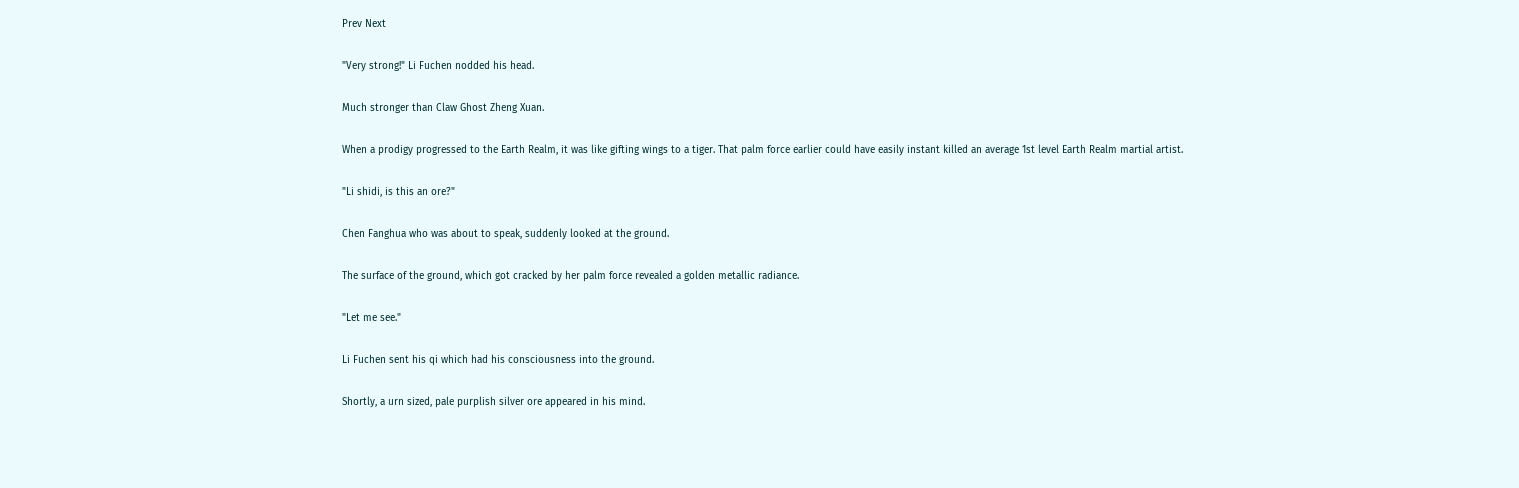Prev Next

"Very strong!" Li Fuchen nodded his head.

Much stronger than Claw Ghost Zheng Xuan.

When a prodigy progressed to the Earth Realm, it was like gifting wings to a tiger. That palm force earlier could have easily instant killed an average 1st level Earth Realm martial artist.

"Li shidi, is this an ore?"

Chen Fanghua who was about to speak, suddenly looked at the ground.

The surface of the ground, which got cracked by her palm force revealed a golden metallic radiance.

"Let me see."

Li Fuchen sent his qi which had his consciousness into the ground.

Shortly, a urn sized, pale purplish silver ore appeared in his mind.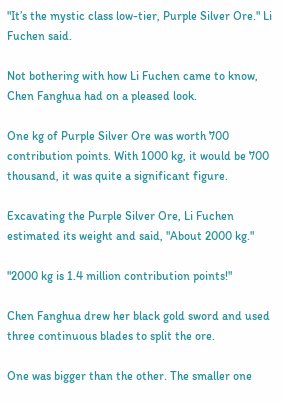"It’s the mystic class low-tier, Purple Silver Ore." Li Fuchen said.

Not bothering with how Li Fuchen came to know, Chen Fanghua had on a pleased look.

One kg of Purple Silver Ore was worth 700 contribution points. With 1000 kg, it would be 700 thousand, it was quite a significant figure.

Excavating the Purple Silver Ore, Li Fuchen estimated its weight and said, "About 2000 kg."

"2000 kg is 1.4 million contribution points!"

Chen Fanghua drew her black gold sword and used three continuous blades to split the ore.

One was bigger than the other. The smaller one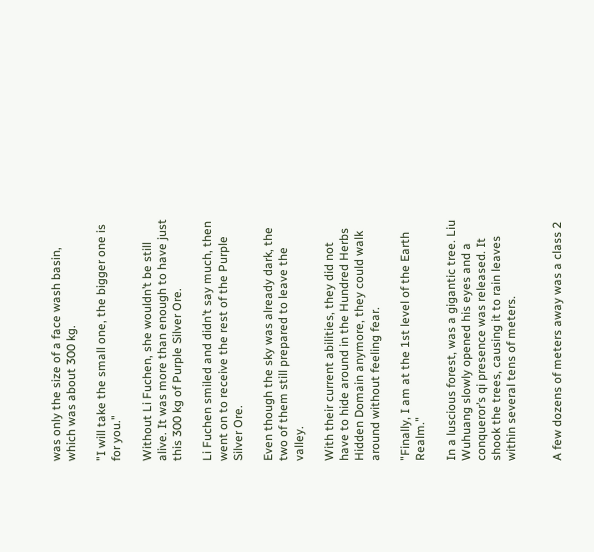was only the size of a face wash basin, which was about 300 kg.

"I will take the small one, the bigger one is for you."

Without Li Fuchen, she wouldn’t be still alive. It was more than enough to have just this 300 kg of Purple Silver Ore.

Li Fuchen smiled and didn’t say much, then went on to receive the rest of the Purple Silver Ore.

Even though the sky was already dark, the two of them still prepared to leave the valley.

With their current abilities, they did not have to hide around in the Hundred Herbs Hidden Domain anymore, they could walk around without feeling fear.

"Finally, I am at the 1st level of the Earth Realm."

In a luscious forest, was a gigantic tree. Liu Wuhuang slowly opened his eyes and a conqueror’s qi presence was released. It shook the trees, causing it to rain leaves within several tens of meters.


A few dozens of meters away was a class 2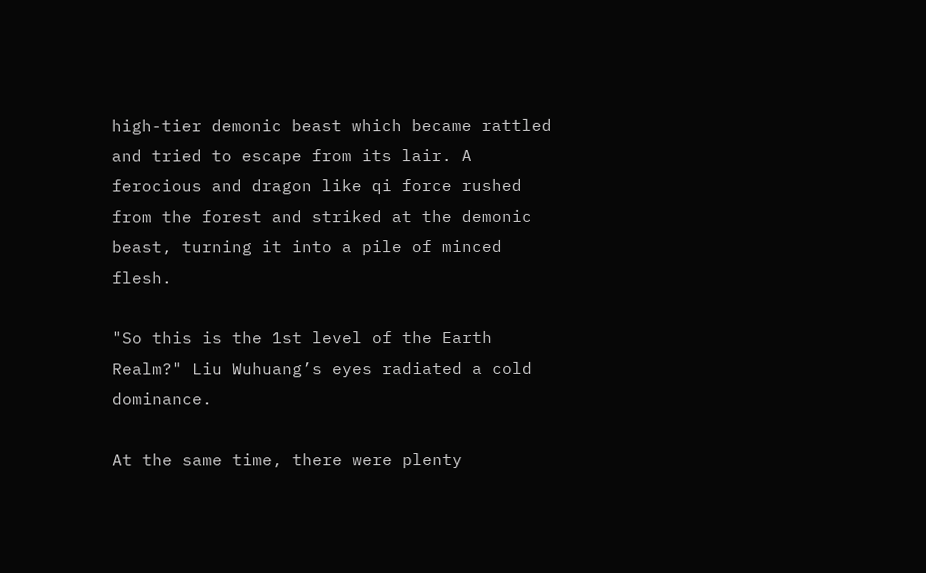high-tier demonic beast which became rattled and tried to escape from its lair. A ferocious and dragon like qi force rushed from the forest and striked at the demonic beast, turning it into a pile of minced flesh.

"So this is the 1st level of the Earth Realm?" Liu Wuhuang’s eyes radiated a cold dominance.

At the same time, there were plenty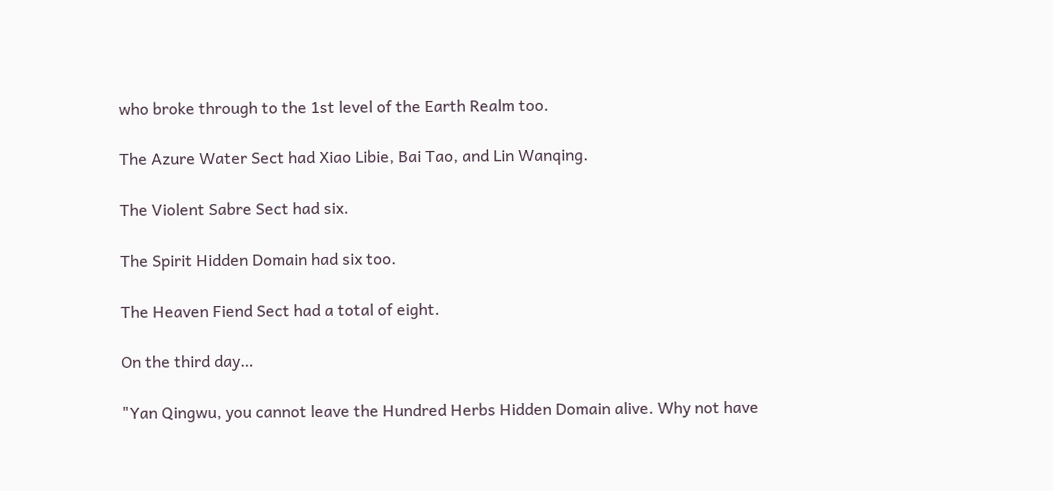who broke through to the 1st level of the Earth Realm too.

The Azure Water Sect had Xiao Libie, Bai Tao, and Lin Wanqing.

The Violent Sabre Sect had six.

The Spirit Hidden Domain had six too.

The Heaven Fiend Sect had a total of eight.

On the third day…

"Yan Qingwu, you cannot leave the Hundred Herbs Hidden Domain alive. Why not have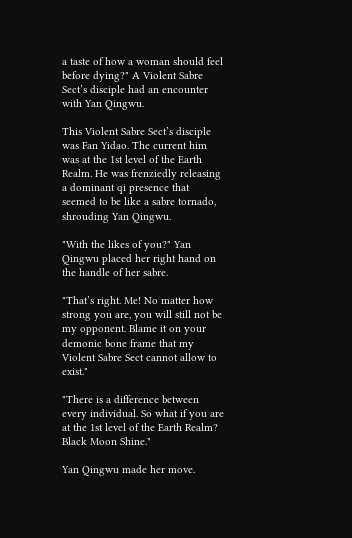a taste of how a woman should feel before dying?" A Violent Sabre Sect’s disciple had an encounter with Yan Qingwu.

This Violent Sabre Sect’s disciple was Fan Yidao. The current him was at the 1st level of the Earth Realm. He was frenziedly releasing a dominant qi presence that seemed to be like a sabre tornado, shrouding Yan Qingwu.

"With the likes of you?" Yan Qingwu placed her right hand on the handle of her sabre.

"That’s right. Me! No matter how strong you are, you will still not be my opponent. Blame it on your demonic bone frame that my Violent Sabre Sect cannot allow to exist."

"There is a difference between every individual. So what if you are at the 1st level of the Earth Realm? Black Moon Shine."

Yan Qingwu made her move.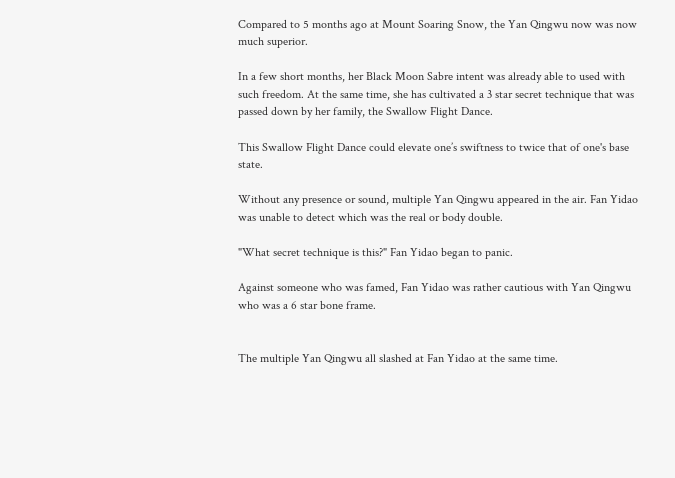Compared to 5 months ago at Mount Soaring Snow, the Yan Qingwu now was now much superior.

In a few short months, her Black Moon Sabre intent was already able to used with such freedom. At the same time, she has cultivated a 3 star secret technique that was passed down by her family, the Swallow Flight Dance.

This Swallow Flight Dance could elevate one’s swiftness to twice that of one's base state.

Without any presence or sound, multiple Yan Qingwu appeared in the air. Fan Yidao was unable to detect which was the real or body double.

"What secret technique is this?" Fan Yidao began to panic.

Against someone who was famed, Fan Yidao was rather cautious with Yan Qingwu who was a 6 star bone frame.


The multiple Yan Qingwu all slashed at Fan Yidao at the same time.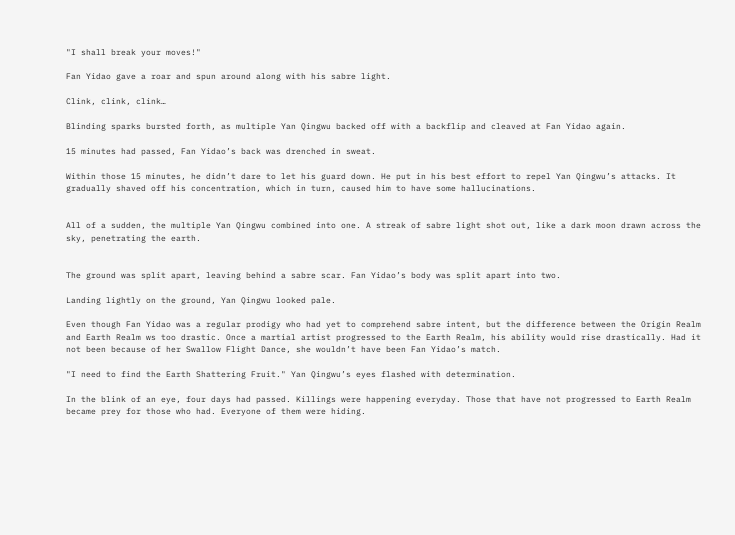"I shall break your moves!"

Fan Yidao gave a roar and spun around along with his sabre light.

Clink, clink, clink…

Blinding sparks bursted forth, as multiple Yan Qingwu backed off with a backflip and cleaved at Fan Yidao again.

15 minutes had passed, Fan Yidao’s back was drenched in sweat.

Within those 15 minutes, he didn’t dare to let his guard down. He put in his best effort to repel Yan Qingwu’s attacks. It gradually shaved off his concentration, which in turn, caused him to have some hallucinations.


All of a sudden, the multiple Yan Qingwu combined into one. A streak of sabre light shot out, like a dark moon drawn across the sky, penetrating the earth.


The ground was split apart, leaving behind a sabre scar. Fan Yidao’s body was split apart into two.

Landing lightly on the ground, Yan Qingwu looked pale.

Even though Fan Yidao was a regular prodigy who had yet to comprehend sabre intent, but the difference between the Origin Realm and Earth Realm ws too drastic. Once a martial artist progressed to the Earth Realm, his ability would rise drastically. Had it not been because of her Swallow Flight Dance, she wouldn’t have been Fan Yidao’s match.

"I need to find the Earth Shattering Fruit." Yan Qingwu’s eyes flashed with determination.

In the blink of an eye, four days had passed. Killings were happening everyday. Those that have not progressed to Earth Realm became prey for those who had. Everyone of them were hiding.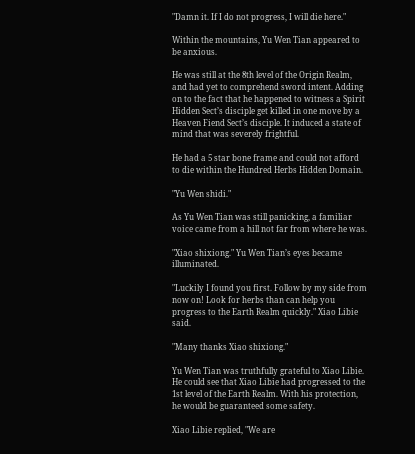"Damn it. If I do not progress, I will die here."

Within the mountains, Yu Wen Tian appeared to be anxious.

He was still at the 8th level of the Origin Realm, and had yet to comprehend sword intent. Adding on to the fact that he happened to witness a Spirit Hidden Sect’s disciple get killed in one move by a Heaven Fiend Sect’s disciple. It induced a state of mind that was severely frightful.

He had a 5 star bone frame and could not afford to die within the Hundred Herbs Hidden Domain.

"Yu Wen shidi."

As Yu Wen Tian was still panicking, a familiar voice came from a hill not far from where he was.

"Xiao shixiong." Yu Wen Tian’s eyes became illuminated.

"Luckily I found you first. Follow by my side from now on! Look for herbs than can help you progress to the Earth Realm quickly." Xiao Libie said.

"Many thanks Xiao shixiong."

Yu Wen Tian was truthfully grateful to Xiao Libie. He could see that Xiao Libie had progressed to the 1st level of the Earth Realm. With his protection, he would be guaranteed some safety.

Xiao Libie replied, "We are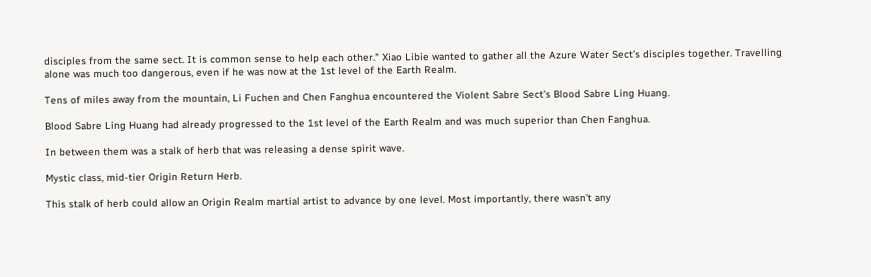disciples from the same sect. It is common sense to help each other." Xiao Libie wanted to gather all the Azure Water Sect’s disciples together. Travelling alone was much too dangerous, even if he was now at the 1st level of the Earth Realm.

Tens of miles away from the mountain, Li Fuchen and Chen Fanghua encountered the Violent Sabre Sect’s Blood Sabre Ling Huang.

Blood Sabre Ling Huang had already progressed to the 1st level of the Earth Realm and was much superior than Chen Fanghua.

In between them was a stalk of herb that was releasing a dense spirit wave.

Mystic class, mid-tier Origin Return Herb.

This stalk of herb could allow an Origin Realm martial artist to advance by one level. Most importantly, there wasn’t any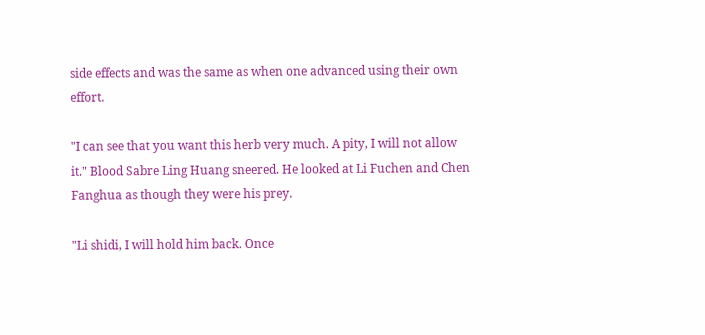side effects and was the same as when one advanced using their own effort.

"I can see that you want this herb very much. A pity, I will not allow it." Blood Sabre Ling Huang sneered. He looked at Li Fuchen and Chen Fanghua as though they were his prey.

"Li shidi, I will hold him back. Once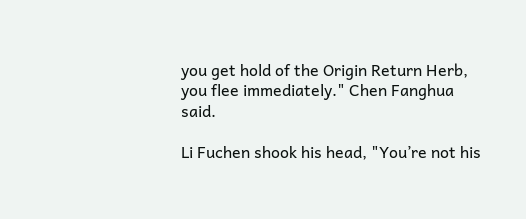you get hold of the Origin Return Herb, you flee immediately." Chen Fanghua said.

Li Fuchen shook his head, "You’re not his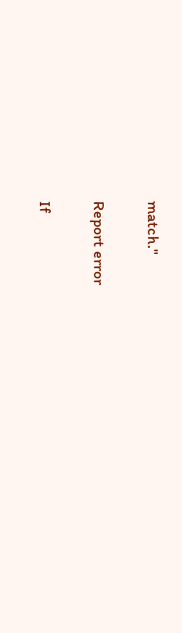match."

Report error

If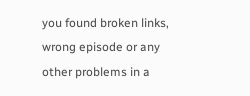you found broken links, wrong episode or any other problems in a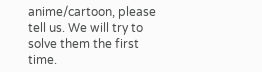anime/cartoon, please tell us. We will try to solve them the first time.